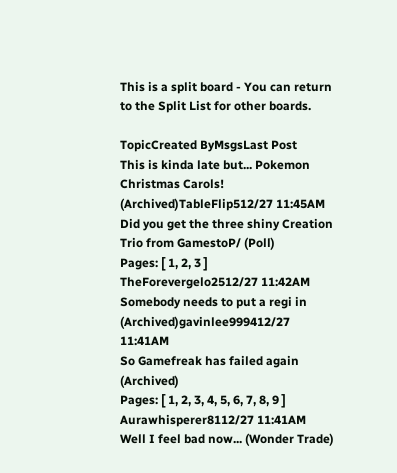This is a split board - You can return to the Split List for other boards.

TopicCreated ByMsgsLast Post
This is kinda late but... Pokemon Christmas Carols! (Archived)TableFlip512/27 11:45AM
Did you get the three shiny Creation Trio from GamestoP/ (Poll)
Pages: [ 1, 2, 3 ]
TheForevergelo2512/27 11:42AM
Somebody needs to put a regi in (Archived)gavinlee999412/27 11:41AM
So Gamefreak has failed again (Archived)
Pages: [ 1, 2, 3, 4, 5, 6, 7, 8, 9 ]
Aurawhisperer8112/27 11:41AM
Well I feel bad now... (Wonder Trade)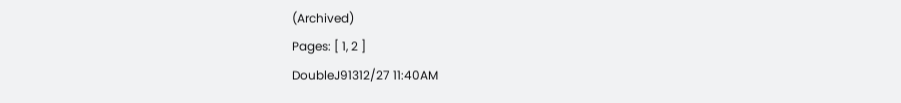(Archived)
Pages: [ 1, 2 ]
DoubleJ91312/27 11:40AM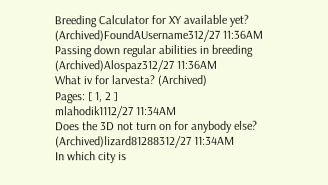Breeding Calculator for XY available yet? (Archived)FoundAUsername312/27 11:36AM
Passing down regular abilities in breeding (Archived)Alospaz312/27 11:36AM
What iv for larvesta? (Archived)
Pages: [ 1, 2 ]
mlahodik1112/27 11:34AM
Does the 3D not turn on for anybody else? (Archived)lizard81288312/27 11:34AM
In which city is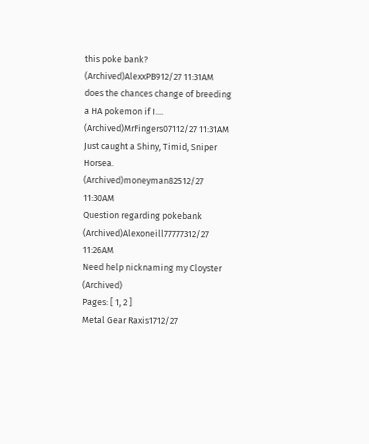this poke bank? (Archived)AlexxPB912/27 11:31AM
does the chances change of breeding a HA pokemon if I.... (Archived)MrFingers07112/27 11:31AM
Just caught a Shiny, Timid, Sniper Horsea. (Archived)moneyman82512/27 11:30AM
Question regarding pokebank (Archived)Alexoneill77777312/27 11:26AM
Need help nicknaming my Cloyster (Archived)
Pages: [ 1, 2 ]
Metal Gear Raxis1712/27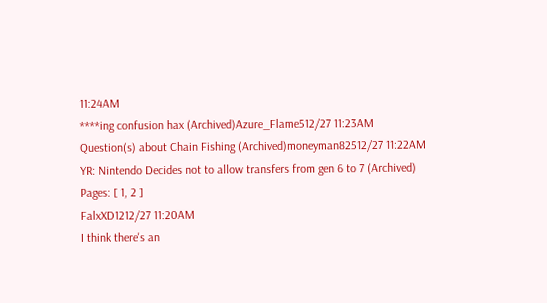11:24AM
****ing confusion hax (Archived)Azure_Flame512/27 11:23AM
Question(s) about Chain Fishing (Archived)moneyman82512/27 11:22AM
YR: Nintendo Decides not to allow transfers from gen 6 to 7 (Archived)
Pages: [ 1, 2 ]
FalxXD1212/27 11:20AM
I think there's an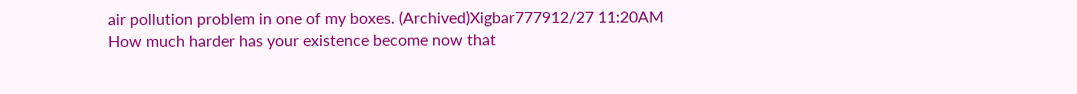air pollution problem in one of my boxes. (Archived)Xigbar777912/27 11:20AM
How much harder has your existence become now that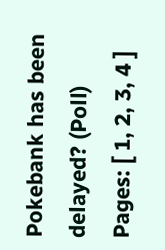Pokebank has been delayed? (Poll)
Pages: [ 1, 2, 3, 4 ]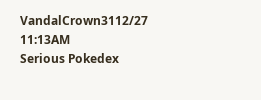VandalCrown3112/27 11:13AM
Serious Pokedex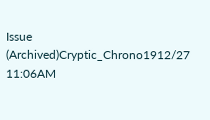Issue (Archived)Cryptic_Chrono1912/27 11:06AM